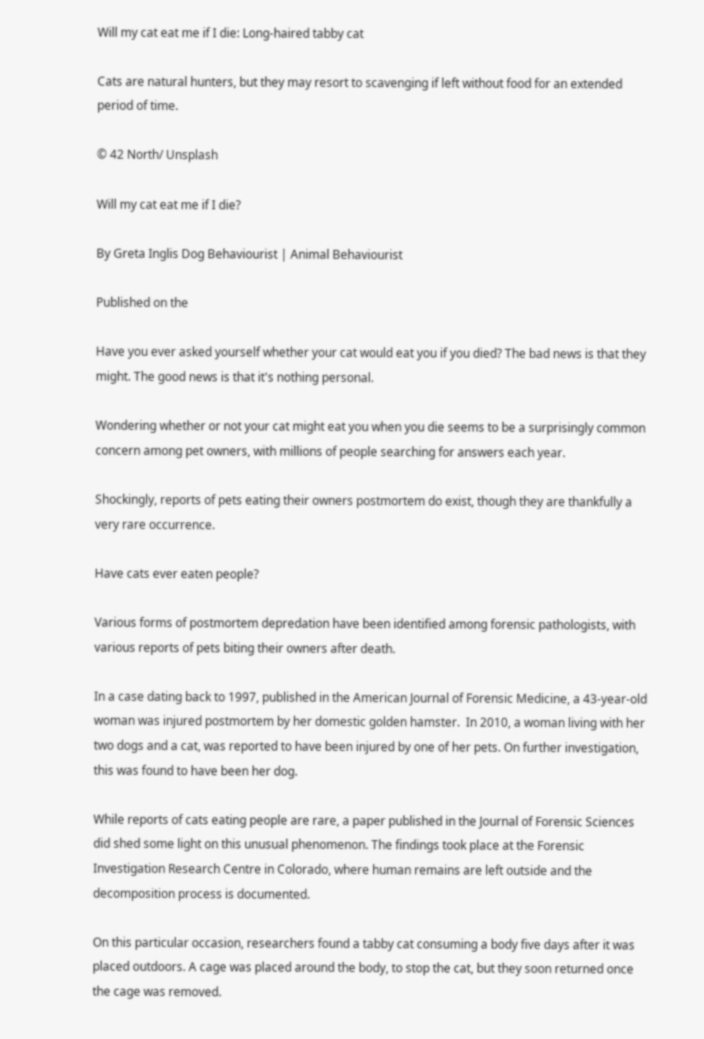Will my cat eat me if I die: Long-haired tabby cat

Cats are natural hunters, but they may resort to scavenging if left without food for an extended period of time.

© 42 North/ Unsplash

Will my cat eat me if I die?

By Greta Inglis Dog Behaviourist | Animal Behaviourist

Published on the

Have you ever asked yourself whether your cat would eat you if you died? The bad news is that they might. The good news is that it's nothing personal.

Wondering whether or not your cat might eat you when you die seems to be a surprisingly common concern among pet owners, with millions of people searching for answers each year.

Shockingly, reports of pets eating their owners postmortem do exist, though they are thankfully a very rare occurrence.

Have cats ever eaten people?

Various forms of postmortem depredation have been identified among forensic pathologists, with various reports of pets biting their owners after death.

In a case dating back to 1997, published in the American Journal of Forensic Medicine, a 43-year-old woman was injured postmortem by her domestic golden hamster.  In 2010, a woman living with her two dogs and a cat, was reported to have been injured by one of her pets. On further investigation, this was found to have been her dog.

While reports of cats eating people are rare, a paper published in the Journal of Forensic Sciences did shed some light on this unusual phenomenon. The findings took place at the Forensic Investigation Research Centre in Colorado, where human remains are left outside and the decomposition process is documented.

On this particular occasion, researchers found a tabby cat consuming a body five days after it was placed outdoors. A cage was placed around the body, to stop the cat, but they soon returned once the cage was removed.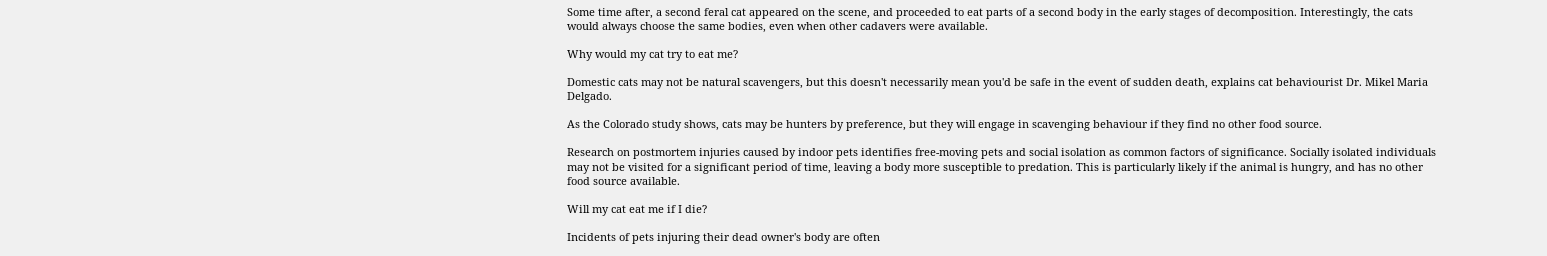Some time after, a second feral cat appeared on the scene, and proceeded to eat parts of a second body in the early stages of decomposition. Interestingly, the cats would always choose the same bodies, even when other cadavers were available.

Why would my cat try to eat me?

Domestic cats may not be natural scavengers, but this doesn't necessarily mean you'd be safe in the event of sudden death, explains cat behaviourist Dr. Mikel Maria Delgado.

As the Colorado study shows, cats may be hunters by preference, but they will engage in scavenging behaviour if they find no other food source.

Research on postmortem injuries caused by indoor pets identifies free-moving pets and social isolation as common factors of significance. Socially isolated individuals may not be visited for a significant period of time, leaving a body more susceptible to predation. This is particularly likely if the animal is hungry, and has no other food source available.

Will my cat eat me if I die?

Incidents of pets injuring their dead owner's body are often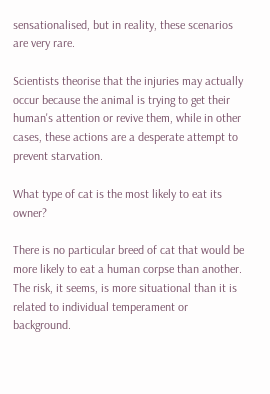sensationalised, but in reality, these scenarios are very rare.

Scientists theorise that the injuries may actually occur because the animal is trying to get their human's attention or revive them, while in other cases, these actions are a desperate attempt to prevent starvation.

What type of cat is the most likely to eat its owner?

There is no particular breed of cat that would be more likely to eat a human corpse than another. The risk, it seems, is more situational than it is related to individual temperament or background.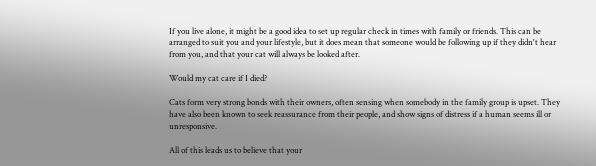If you live alone, it might be a good idea to set up regular check in times with family or friends. This can be arranged to suit you and your lifestyle, but it does mean that someone would be following up if they didn't hear from you, and that your cat will always be looked after.

Would my cat care if I died?

Cats form very strong bonds with their owners, often sensing when somebody in the family group is upset. They have also been known to seek reassurance from their people, and show signs of distress if a human seems ill or unresponsive.

All of this leads us to believe that your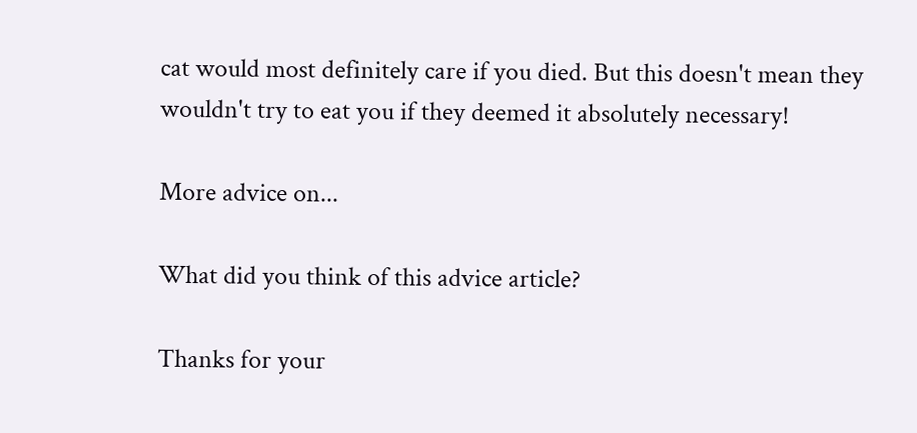cat would most definitely care if you died. But this doesn't mean they wouldn't try to eat you if they deemed it absolutely necessary!

More advice on...

What did you think of this advice article?

Thanks for your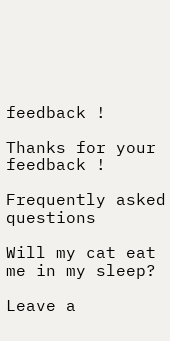feedback !

Thanks for your feedback !

Frequently asked questions

Will my cat eat me in my sleep?

Leave a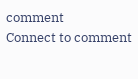comment
Connect to comment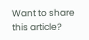Want to share this article?